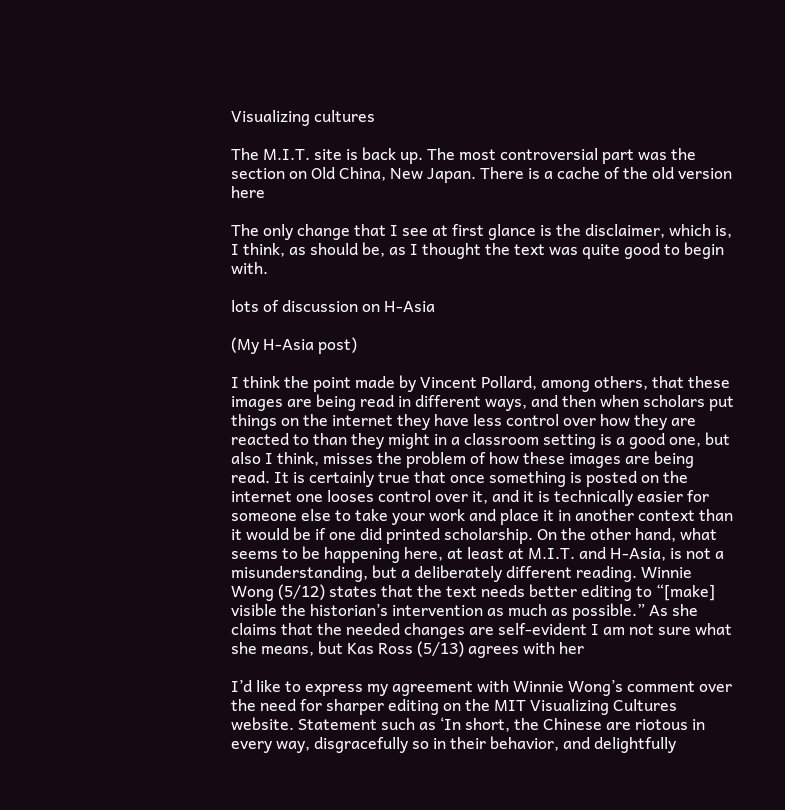Visualizing cultures

The M.I.T. site is back up. The most controversial part was the section on Old China, New Japan. There is a cache of the old version here

The only change that I see at first glance is the disclaimer, which is, I think, as should be, as I thought the text was quite good to begin with.

lots of discussion on H-Asia

(My H-Asia post)

I think the point made by Vincent Pollard, among others, that these images are being read in different ways, and then when scholars put things on the internet they have less control over how they are reacted to than they might in a classroom setting is a good one, but also I think, misses the problem of how these images are being read. It is certainly true that once something is posted on the internet one looses control over it, and it is technically easier for someone else to take your work and place it in another context than it would be if one did printed scholarship. On the other hand, what seems to be happening here, at least at M.I.T. and H-Asia, is not a misunderstanding, but a deliberately different reading. Winnie Wong (5/12) states that the text needs better editing to “[make] visible the historian’s intervention as much as possible.” As she claims that the needed changes are self-evident I am not sure what she means, but Kas Ross (5/13) agrees with her

I’d like to express my agreement with Winnie Wong’s comment over the need for sharper editing on the MIT Visualizing Cultures website. Statement such as ‘In short, the Chinese are riotous in every way, disgracefully so in their behavior, and delightfully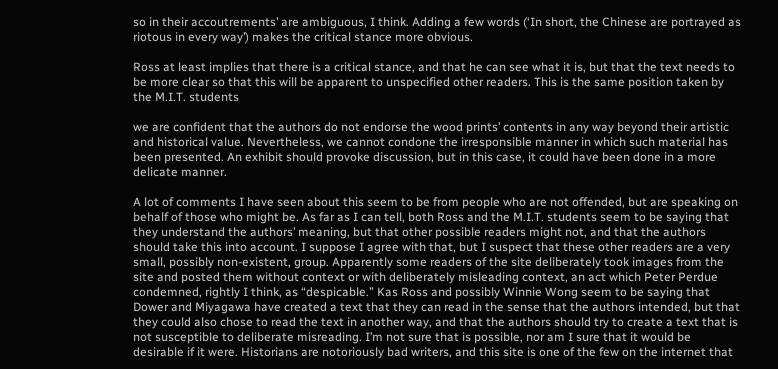so in their accoutrements’ are ambiguous, I think. Adding a few words (‘In short, the Chinese are portrayed as riotous in every way’) makes the critical stance more obvious.

Ross at least implies that there is a critical stance, and that he can see what it is, but that the text needs to be more clear so that this will be apparent to unspecified other readers. This is the same position taken by the M.I.T. students

we are confident that the authors do not endorse the wood prints’ contents in any way beyond their artistic and historical value. Nevertheless, we cannot condone the irresponsible manner in which such material has been presented. An exhibit should provoke discussion, but in this case, it could have been done in a more delicate manner.

A lot of comments I have seen about this seem to be from people who are not offended, but are speaking on behalf of those who might be. As far as I can tell, both Ross and the M.I.T. students seem to be saying that they understand the authors’ meaning, but that other possible readers might not, and that the authors should take this into account. I suppose I agree with that, but I suspect that these other readers are a very small, possibly non-existent, group. Apparently some readers of the site deliberately took images from the site and posted them without context or with deliberately misleading context, an act which Peter Perdue condemned, rightly I think, as “despicable.” Kas Ross and possibly Winnie Wong seem to be saying that Dower and Miyagawa have created a text that they can read in the sense that the authors intended, but that they could also chose to read the text in another way, and that the authors should try to create a text that is not susceptible to deliberate misreading. I’m not sure that is possible, nor am I sure that it would be desirable if it were. Historians are notoriously bad writers, and this site is one of the few on the internet that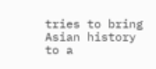tries to bring Asian history to a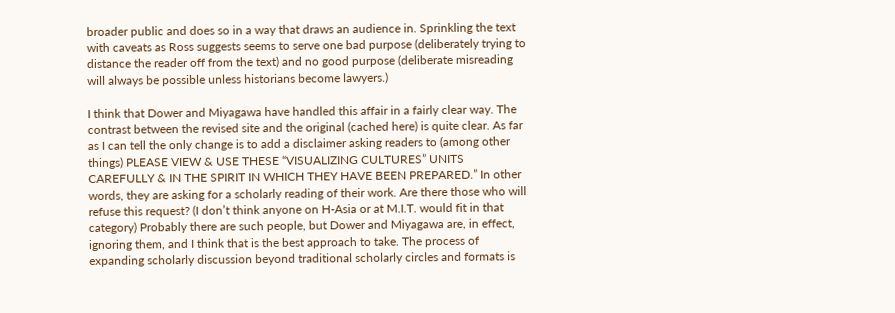broader public and does so in a way that draws an audience in. Sprinkling the text with caveats as Ross suggests seems to serve one bad purpose (deliberately trying to distance the reader off from the text) and no good purpose (deliberate misreading will always be possible unless historians become lawyers.)

I think that Dower and Miyagawa have handled this affair in a fairly clear way. The contrast between the revised site and the original (cached here) is quite clear. As far as I can tell the only change is to add a disclaimer asking readers to (among other things) PLEASE VIEW & USE THESE “VISUALIZING CULTURES” UNITS CAREFULLY & IN THE SPIRIT IN WHICH THEY HAVE BEEN PREPARED.” In other words, they are asking for a scholarly reading of their work. Are there those who will refuse this request? (I don’t think anyone on H-Asia or at M.I.T. would fit in that category) Probably there are such people, but Dower and Miyagawa are, in effect, ignoring them, and I think that is the best approach to take. The process of expanding scholarly discussion beyond traditional scholarly circles and formats is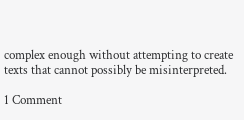complex enough without attempting to create texts that cannot possibly be misinterpreted.

1 Comment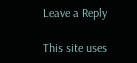Leave a Reply

This site uses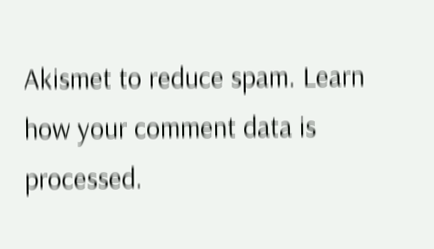Akismet to reduce spam. Learn how your comment data is processed.